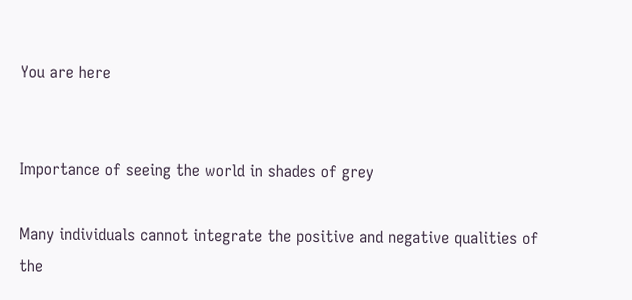You are here


Importance of seeing the world in shades of grey

Many individuals cannot integrate the positive and negative qualities of the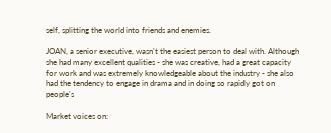self, splitting the world into friends and enemies.

JOAN, a senior executive, wasn't the easiest person to deal with. Although she had many excellent qualities - she was creative, had a great capacity for work and was extremely knowledgeable about the industry - she also had the tendency to engage in drama and in doing so rapidly got on people's

Market voices on: